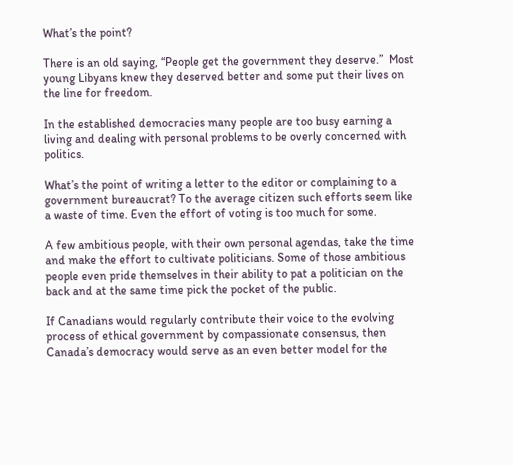What’s the point?

There is an old saying, “People get the government they deserve.”  Most young Libyans knew they deserved better and some put their lives on the line for freedom.

In the established democracies many people are too busy earning a living and dealing with personal problems to be overly concerned with politics.

What’s the point of writing a letter to the editor or complaining to a government bureaucrat? To the average citizen such efforts seem like a waste of time. Even the effort of voting is too much for some.

A few ambitious people, with their own personal agendas, take the time and make the effort to cultivate politicians. Some of those ambitious people even pride themselves in their ability to pat a politician on the back and at the same time pick the pocket of the public.

If Canadians would regularly contribute their voice to the evolving process of ethical government by compassionate consensus, then Canada’s democracy would serve as an even better model for the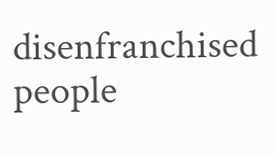disenfranchised people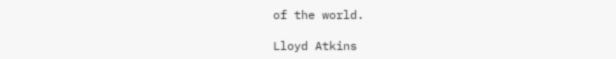of the world.

Lloyd Atkins